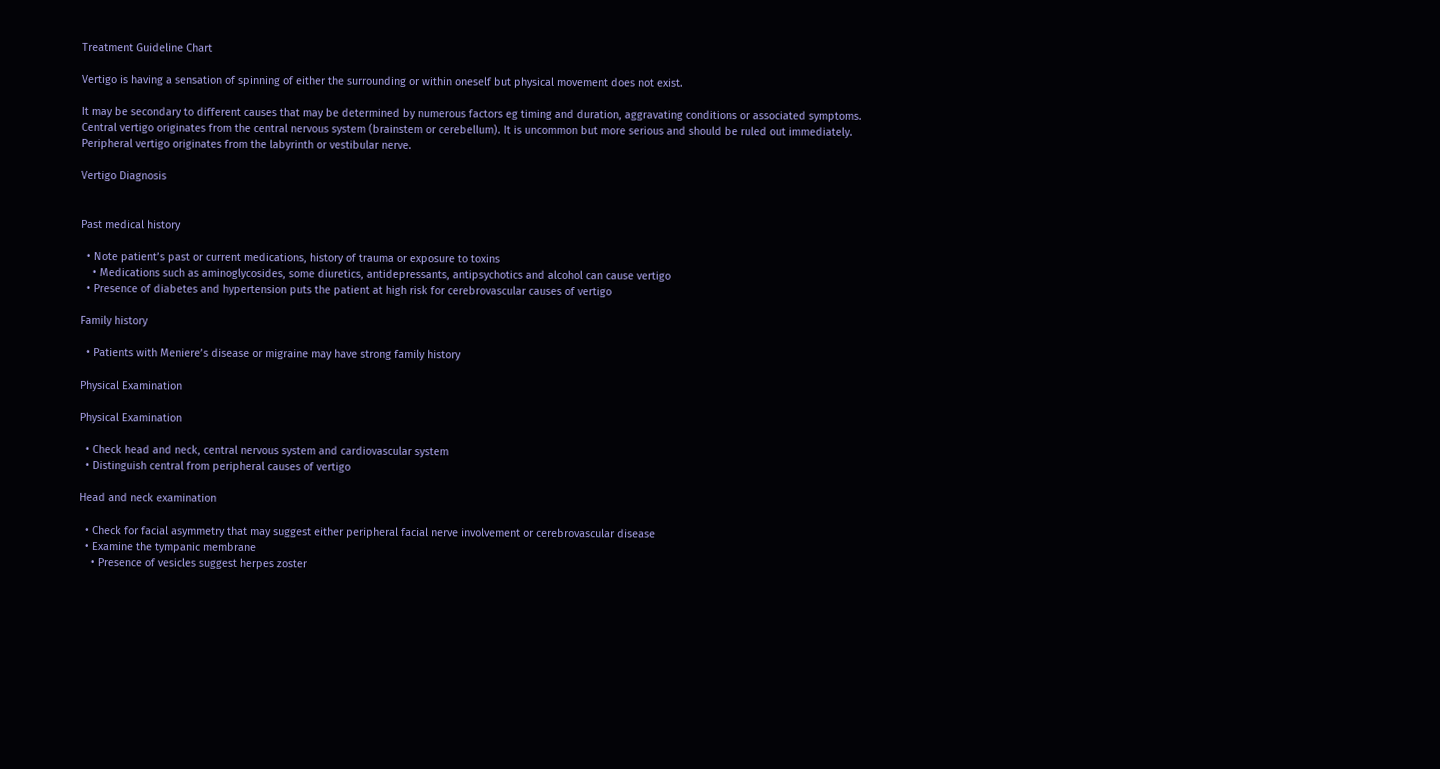Treatment Guideline Chart

Vertigo is having a sensation of spinning of either the surrounding or within oneself but physical movement does not exist.

It may be secondary to different causes that may be determined by numerous factors eg timing and duration, aggravating conditions or associated symptoms.
Central vertigo originates from the central nervous system (brainstem or cerebellum). It is uncommon but more serious and should be ruled out immediately.
Peripheral vertigo originates from the labyrinth or vestibular nerve.

Vertigo Diagnosis


Past medical history

  • Note patient’s past or current medications, history of trauma or exposure to toxins
    • Medications such as aminoglycosides, some diuretics, antidepressants, antipsychotics and alcohol can cause vertigo
  • Presence of diabetes and hypertension puts the patient at high risk for cerebrovascular causes of vertigo

Family history

  • Patients with Meniere’s disease or migraine may have strong family history

Physical Examination

Physical Examination

  • Check head and neck, central nervous system and cardiovascular system
  • Distinguish central from peripheral causes of vertigo

Head and neck examination

  • Check for facial asymmetry that may suggest either peripheral facial nerve involvement or cerebrovascular disease
  • Examine the tympanic membrane
    • Presence of vesicles suggest herpes zoster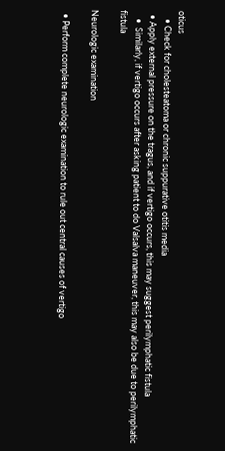oticus
    • Check for cholesteatoma or chronic suppurative otitis media
  • Apply external pressure on the tragus, and if vertigo occurs, this may suggest perilymphatic fistula
    •  Similarly, if vertigo occurs after asking patient to do Valsalva maneuver, this may also be due to perilymphatic fistula

Neurologic examination

  • Perform complete neurologic examination to rule out central causes of vertigo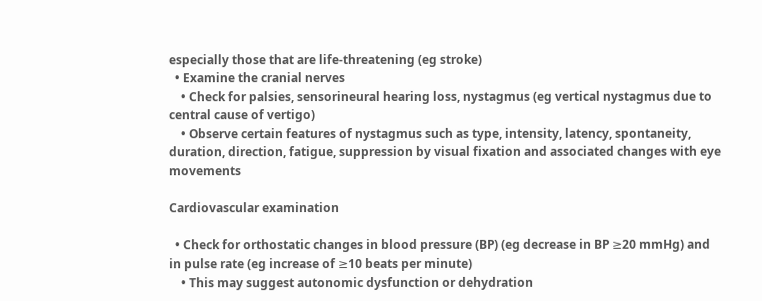especially those that are life-threatening (eg stroke)
  • Examine the cranial nerves
    • Check for palsies, sensorineural hearing loss, nystagmus (eg vertical nystagmus due to central cause of vertigo)
    • Observe certain features of nystagmus such as type, intensity, latency, spontaneity, duration, direction, fatigue, suppression by visual fixation and associated changes with eye movements

Cardiovascular examination

  • Check for orthostatic changes in blood pressure (BP) (eg decrease in BP ≥20 mmHg) and in pulse rate (eg increase of ≥10 beats per minute)
    • This may suggest autonomic dysfunction or dehydration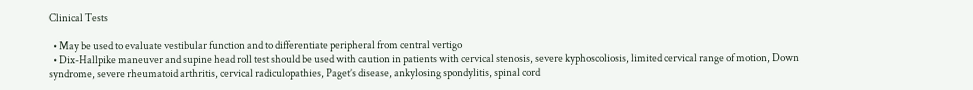Clinical Tests

  • May be used to evaluate vestibular function and to differentiate peripheral from central vertigo
  • Dix-Hallpike maneuver and supine head roll test should be used with caution in patients with cervical stenosis, severe kyphoscoliosis, limited cervical range of motion, Down syndrome, severe rheumatoid arthritis, cervical radiculopathies, Paget’s disease, ankylosing spondylitis, spinal cord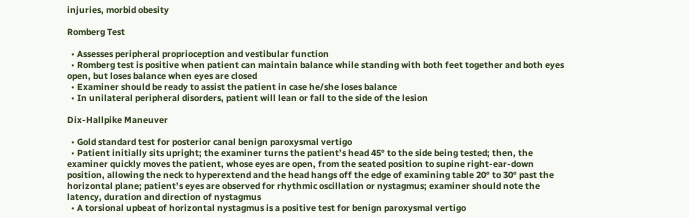injuries, morbid obesity

Romberg Test

  • Assesses peripheral proprioception and vestibular function
  • Romberg test is positive when patient can maintain balance while standing with both feet together and both eyes open, but loses balance when eyes are closed
  • Examiner should be ready to assist the patient in case he/she loses balance
  • In unilateral peripheral disorders, patient will lean or fall to the side of the lesion

Dix-Hallpike Maneuver

  • Gold standard test for posterior canal benign paroxysmal vertigo
  • Patient initially sits upright; the examiner turns the patient’s head 45° to the side being tested; then, the examiner quickly moves the patient, whose eyes are open, from the seated position to supine right-ear-down position, allowing the neck to hyperextend and the head hangs off the edge of examining table 20° to 30° past the horizontal plane; patient’s eyes are observed for rhythmic oscillation or nystagmus; examiner should note the latency, duration and direction of nystagmus
  • A torsional upbeat of horizontal nystagmus is a positive test for benign paroxysmal vertigo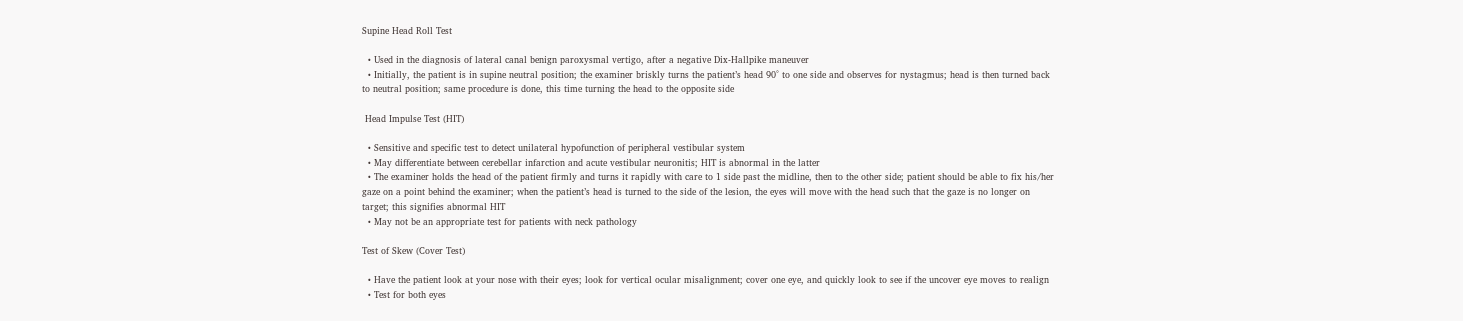Supine Head Roll Test

  • Used in the diagnosis of lateral canal benign paroxysmal vertigo, after a negative Dix-Hallpike maneuver
  • Initially, the patient is in supine neutral position; the examiner briskly turns the patient’s head 90° to one side and observes for nystagmus; head is then turned back to neutral position; same procedure is done, this time turning the head to the opposite side

 Head Impulse Test (HIT)

  • Sensitive and specific test to detect unilateral hypofunction of peripheral vestibular system
  • May differentiate between cerebellar infarction and acute vestibular neuronitis; HIT is abnormal in the latter
  • The examiner holds the head of the patient firmly and turns it rapidly with care to 1 side past the midline, then to the other side; patient should be able to fix his/her gaze on a point behind the examiner; when the patient’s head is turned to the side of the lesion, the eyes will move with the head such that the gaze is no longer on target; this signifies abnormal HIT
  • May not be an appropriate test for patients with neck pathology

Test of Skew (Cover Test)

  • Have the patient look at your nose with their eyes; look for vertical ocular misalignment; cover one eye, and quickly look to see if the uncover eye moves to realign
  • Test for both eyes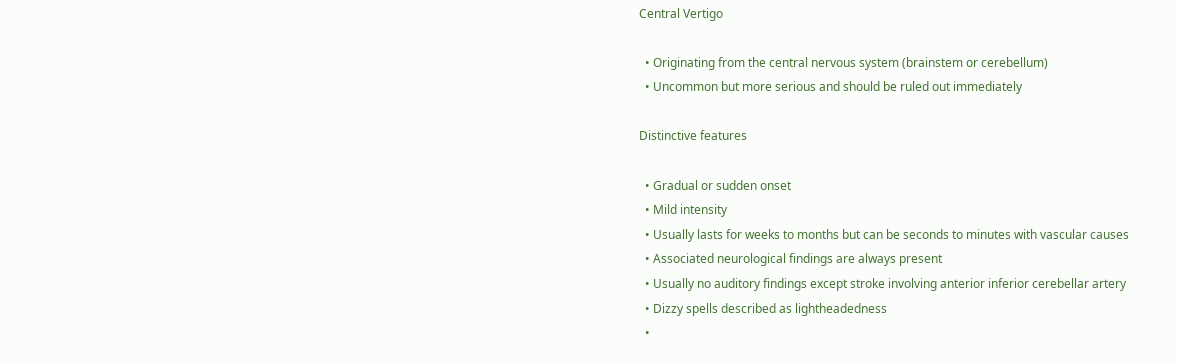Central Vertigo

  • Originating from the central nervous system (brainstem or cerebellum)
  • Uncommon but more serious and should be ruled out immediately

Distinctive features

  • Gradual or sudden onset
  • Mild intensity
  • Usually lasts for weeks to months but can be seconds to minutes with vascular causes
  • Associated neurological findings are always present
  • Usually no auditory findings except stroke involving anterior inferior cerebellar artery
  • Dizzy spells described as lightheadedness
  •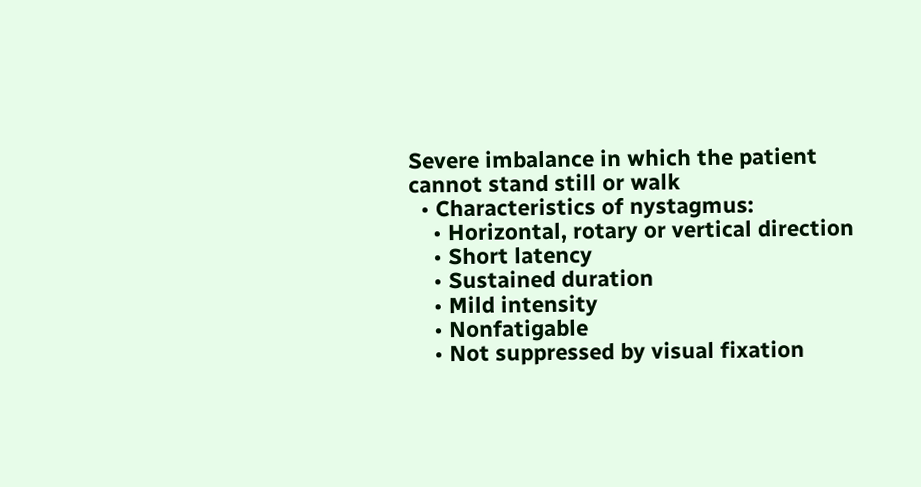Severe imbalance in which the patient cannot stand still or walk
  • Characteristics of nystagmus:
    • Horizontal, rotary or vertical direction
    • Short latency
    • Sustained duration
    • Mild intensity
    • Nonfatigable
    • Not suppressed by visual fixation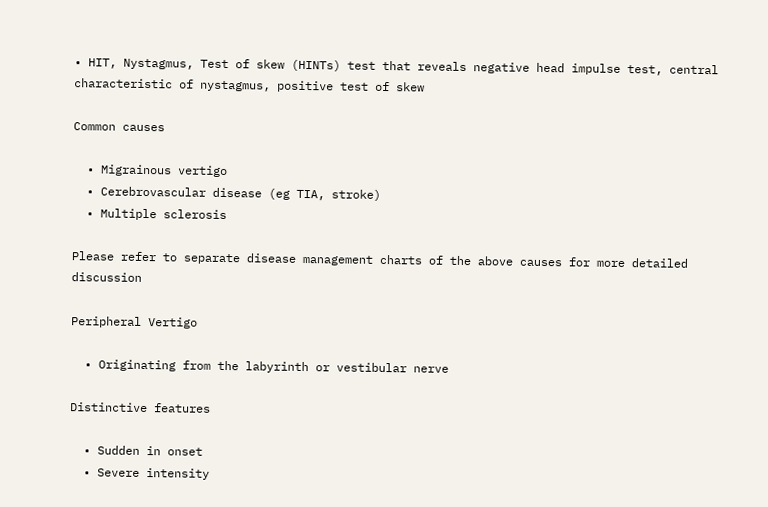• HIT, Nystagmus, Test of skew (HINTs) test that reveals negative head impulse test, central characteristic of nystagmus, positive test of skew

Common causes

  • Migrainous vertigo
  • Cerebrovascular disease (eg TIA, stroke)
  • Multiple sclerosis

Please refer to separate disease management charts of the above causes for more detailed discussion

Peripheral Vertigo

  • Originating from the labyrinth or vestibular nerve

Distinctive features

  • Sudden in onset
  • Severe intensity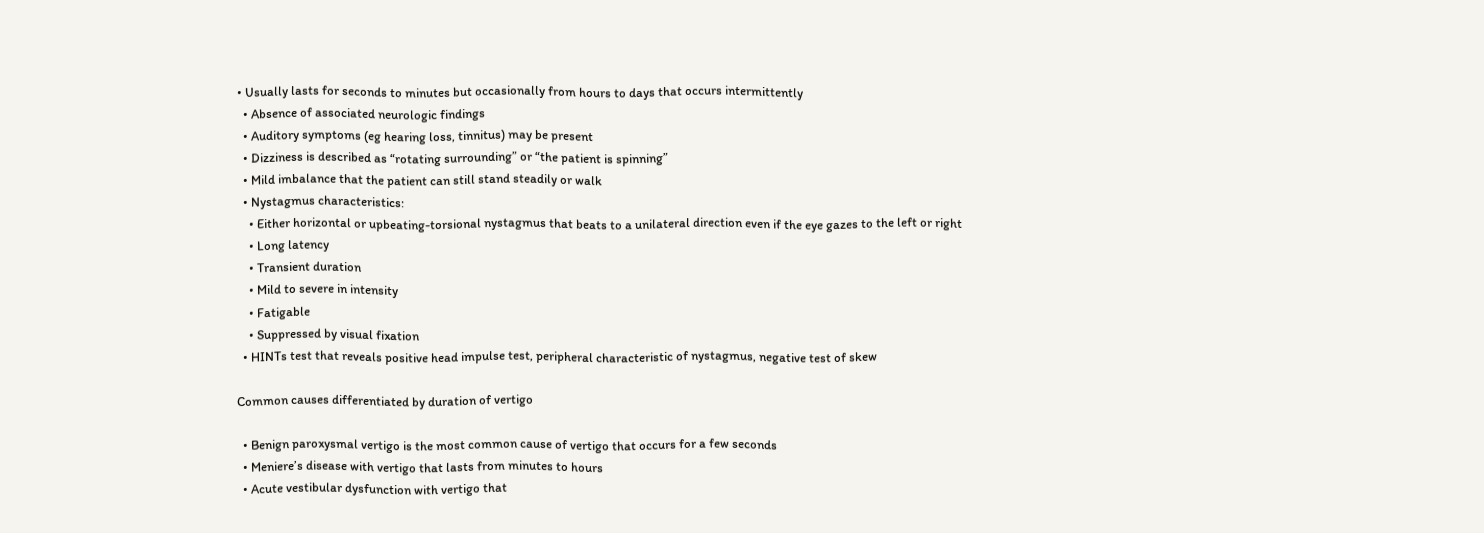• Usually lasts for seconds to minutes but occasionally from hours to days that occurs intermittently
  • Absence of associated neurologic findings
  • Auditory symptoms (eg hearing loss, tinnitus) may be present
  • Dizziness is described as “rotating surrounding” or “the patient is spinning”
  • Mild imbalance that the patient can still stand steadily or walk
  • Nystagmus characteristics:
    • Either horizontal or upbeating-torsional nystagmus that beats to a unilateral direction even if the eye gazes to the left or right
    • Long latency
    • Transient duration
    • Mild to severe in intensity
    • Fatigable
    • Suppressed by visual fixation
  • HINTs test that reveals positive head impulse test, peripheral characteristic of nystagmus, negative test of skew

Common causes differentiated by duration of vertigo

  • Benign paroxysmal vertigo is the most common cause of vertigo that occurs for a few seconds
  • Meniere’s disease with vertigo that lasts from minutes to hours
  • Acute vestibular dysfunction with vertigo that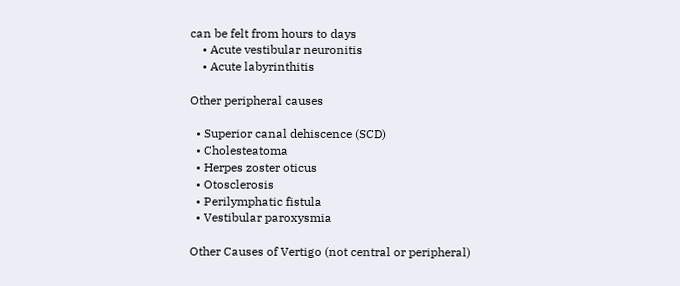can be felt from hours to days
    • Acute vestibular neuronitis
    • Acute labyrinthitis

Other peripheral causes

  • Superior canal dehiscence (SCD)
  • Cholesteatoma
  • Herpes zoster oticus
  • Otosclerosis
  • Perilymphatic fistula
  • Vestibular paroxysmia

Other Causes of Vertigo (not central or peripheral)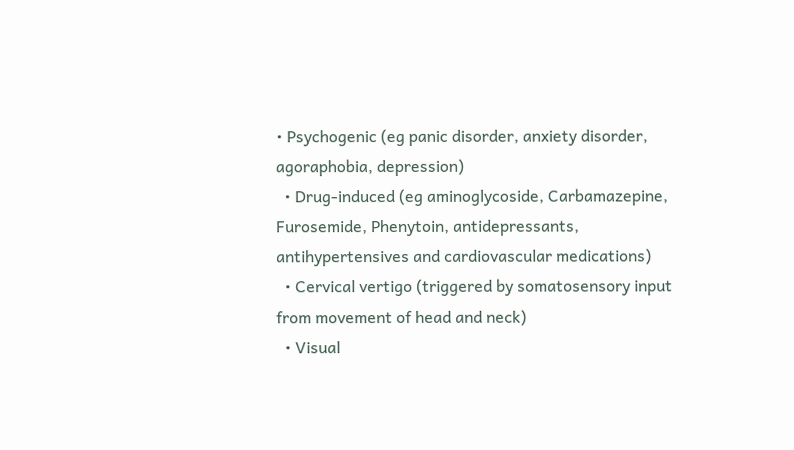• Psychogenic (eg panic disorder, anxiety disorder, agoraphobia, depression)
  • Drug-induced (eg aminoglycoside, Carbamazepine, Furosemide, Phenytoin, antidepressants, antihypertensives and cardiovascular medications)
  • Cervical vertigo (triggered by somatosensory input from movement of head and neck)
  • Visual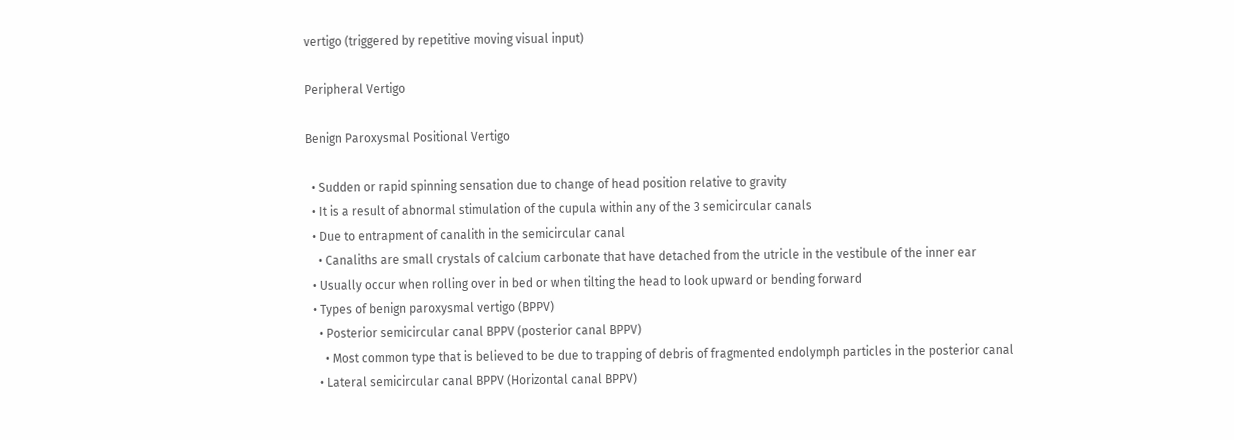vertigo (triggered by repetitive moving visual input)

Peripheral Vertigo

Benign Paroxysmal Positional Vertigo

  • Sudden or rapid spinning sensation due to change of head position relative to gravity
  • It is a result of abnormal stimulation of the cupula within any of the 3 semicircular canals
  • Due to entrapment of canalith in the semicircular canal
    • Canaliths are small crystals of calcium carbonate that have detached from the utricle in the vestibule of the inner ear
  • Usually occur when rolling over in bed or when tilting the head to look upward or bending forward
  • Types of benign paroxysmal vertigo (BPPV)
    • Posterior semicircular canal BPPV (posterior canal BPPV)
      • Most common type that is believed to be due to trapping of debris of fragmented endolymph particles in the posterior canal
    • Lateral semicircular canal BPPV (Horizontal canal BPPV)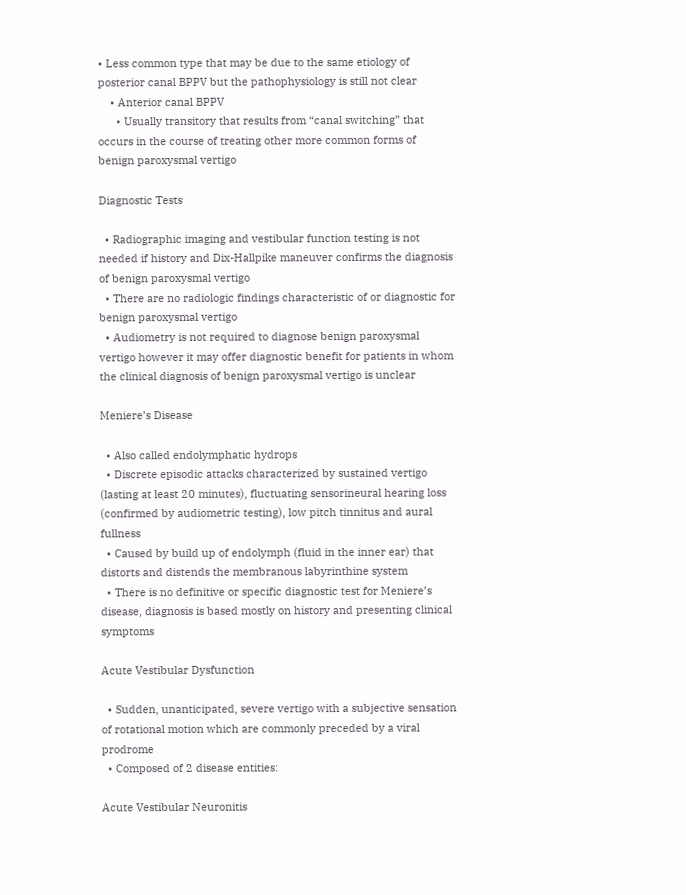• Less common type that may be due to the same etiology of posterior canal BPPV but the pathophysiology is still not clear
    • Anterior canal BPPV
      • Usually transitory that results from “canal switching” that occurs in the course of treating other more common forms of benign paroxysmal vertigo

Diagnostic Tests

  • Radiographic imaging and vestibular function testing is not needed if history and Dix-Hallpike maneuver confirms the diagnosis of benign paroxysmal vertigo
  • There are no radiologic findings characteristic of or diagnostic for benign paroxysmal vertigo
  • Audiometry is not required to diagnose benign paroxysmal vertigo however it may offer diagnostic benefit for patients in whom the clinical diagnosis of benign paroxysmal vertigo is unclear

Meniere’s Disease

  • Also called endolymphatic hydrops
  • Discrete episodic attacks characterized by sustained vertigo (lasting at least 20 minutes), fluctuating sensorineural hearing loss (confirmed by audiometric testing), low pitch tinnitus and aural fullness
  • Caused by build up of endolymph (fluid in the inner ear) that distorts and distends the membranous labyrinthine system
  • There is no definitive or specific diagnostic test for Meniere’s disease, diagnosis is based mostly on history and presenting clinical symptoms

Acute Vestibular Dysfunction

  • Sudden, unanticipated, severe vertigo with a subjective sensation of rotational motion which are commonly preceded by a viral prodrome
  • Composed of 2 disease entities:

Acute Vestibular Neuronitis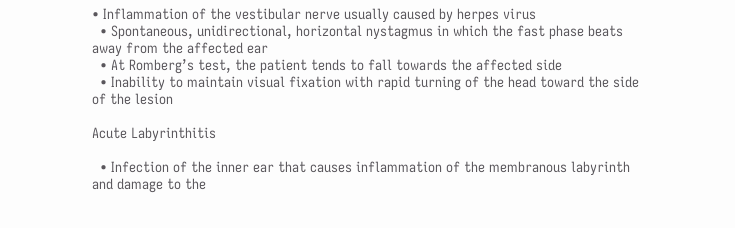• Inflammation of the vestibular nerve usually caused by herpes virus
  • Spontaneous, unidirectional, horizontal nystagmus in which the fast phase beats away from the affected ear
  • At Romberg’s test, the patient tends to fall towards the affected side
  • Inability to maintain visual fixation with rapid turning of the head toward the side of the lesion

Acute Labyrinthitis

  • Infection of the inner ear that causes inflammation of the membranous labyrinth and damage to the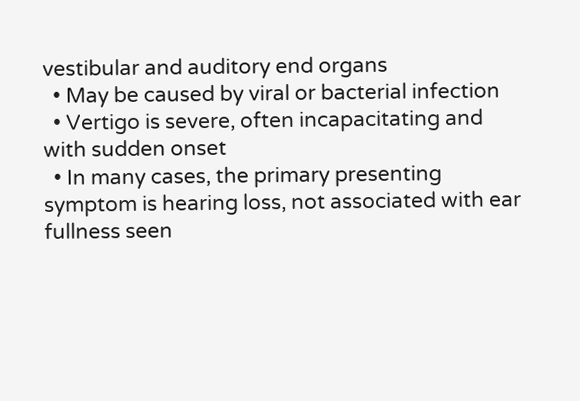vestibular and auditory end organs
  • May be caused by viral or bacterial infection
  • Vertigo is severe, often incapacitating and with sudden onset
  • In many cases, the primary presenting symptom is hearing loss, not associated with ear fullness seen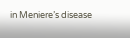in Meniere’s disease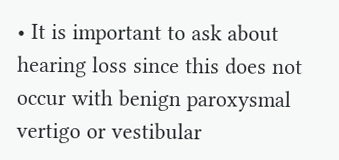• It is important to ask about hearing loss since this does not occur with benign paroxysmal vertigo or vestibular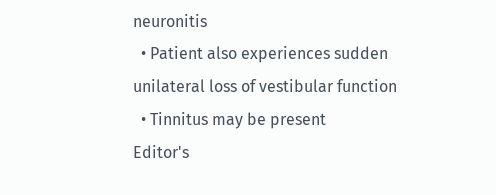neuronitis
  • Patient also experiences sudden unilateral loss of vestibular function
  • Tinnitus may be present
Editor's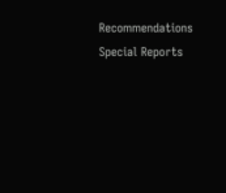Recommendations
Special Reports